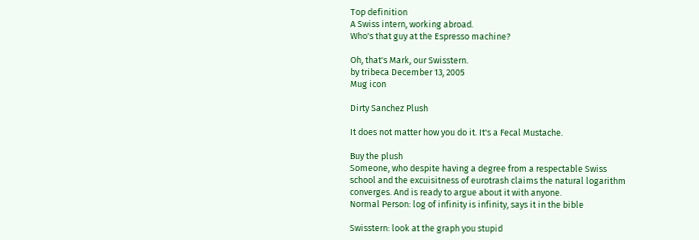Top definition
A Swiss intern, working abroad.
Who's that guy at the Espresso machine?

Oh, that's Mark, our Swisstern.
by tribeca December 13, 2005
Mug icon

Dirty Sanchez Plush

It does not matter how you do it. It's a Fecal Mustache.

Buy the plush
Someone, who despite having a degree from a respectable Swiss school and the excuisitness of eurotrash claims the natural logarithm converges. And is ready to argue about it with anyone.
Normal Person: log of infinity is infinity, says it in the bible

Swisstern: look at the graph you stupid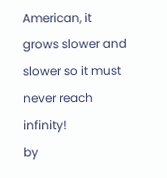American, it grows slower and slower so it must never reach infinity!
by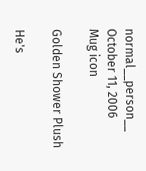normal__person__ October 11, 2006
Mug icon

Golden Shower Plush

He's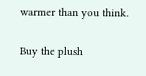warmer than you think.

Buy the plush